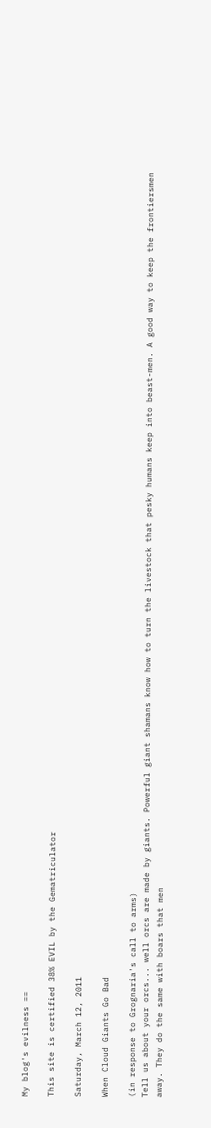My blog's evilness ==

This site is certified 38% EVIL by the Gematriculator

Saturday, March 12, 2011

When Cloud Giants Go Bad

(in response to Grognaria's call to arms)
Tell us about your orcs... well orcs are made by giants. Powerful giant shamans know how to turn the livestock that pesky humans keep into beast-men. A good way to keep the frontiersmen away. They do the same with boars that men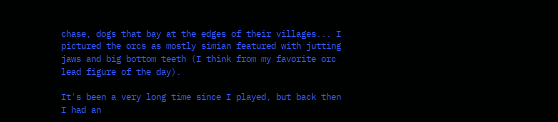chase, dogs that bay at the edges of their villages... I pictured the orcs as mostly simian featured with jutting jaws and big bottom teeth (I think from my favorite orc lead figure of the day).

It's been a very long time since I played, but back then I had an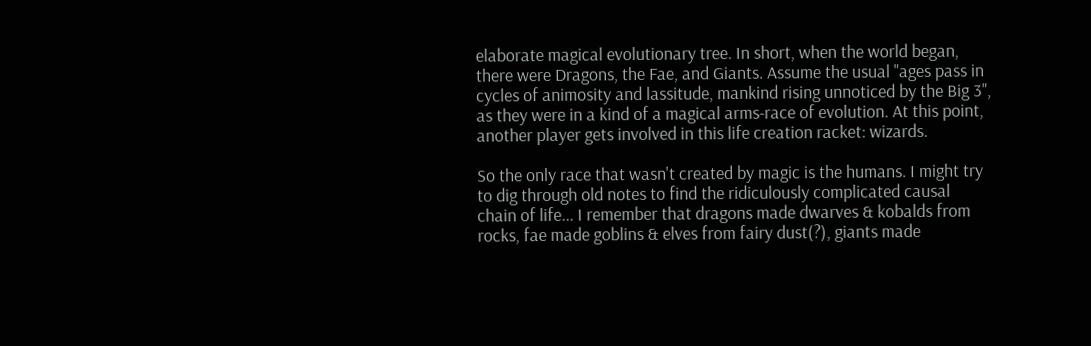elaborate magical evolutionary tree. In short, when the world began, there were Dragons, the Fae, and Giants. Assume the usual "ages pass in cycles of animosity and lassitude, mankind rising unnoticed by the Big 3", as they were in a kind of a magical arms-race of evolution. At this point, another player gets involved in this life creation racket: wizards.

So the only race that wasn't created by magic is the humans. I might try to dig through old notes to find the ridiculously complicated causal chain of life... I remember that dragons made dwarves & kobalds from rocks, fae made goblins & elves from fairy dust(?), giants made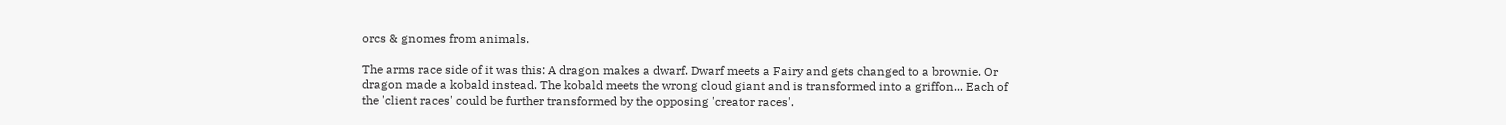orcs & gnomes from animals.

The arms race side of it was this: A dragon makes a dwarf. Dwarf meets a Fairy and gets changed to a brownie. Or dragon made a kobald instead. The kobald meets the wrong cloud giant and is transformed into a griffon... Each of the 'client races' could be further transformed by the opposing 'creator races'.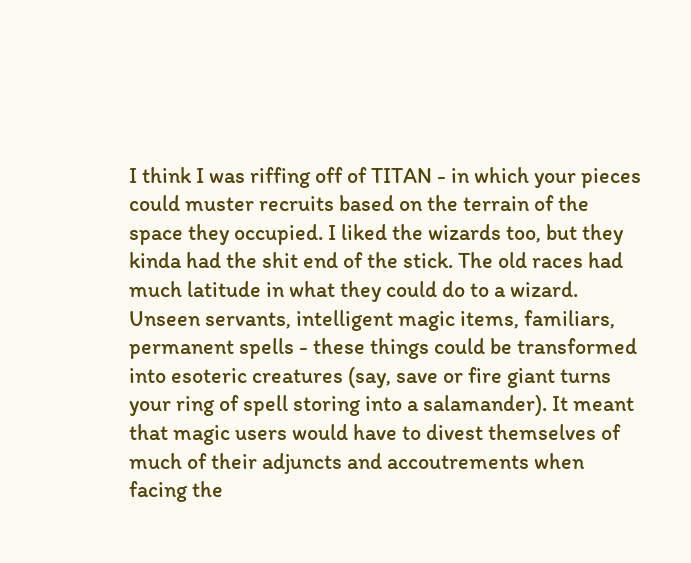I think I was riffing off of TITAN - in which your pieces could muster recruits based on the terrain of the space they occupied. I liked the wizards too, but they kinda had the shit end of the stick. The old races had much latitude in what they could do to a wizard. Unseen servants, intelligent magic items, familiars, permanent spells - these things could be transformed into esoteric creatures (say, save or fire giant turns your ring of spell storing into a salamander). It meant that magic users would have to divest themselves of much of their adjuncts and accoutrements when facing the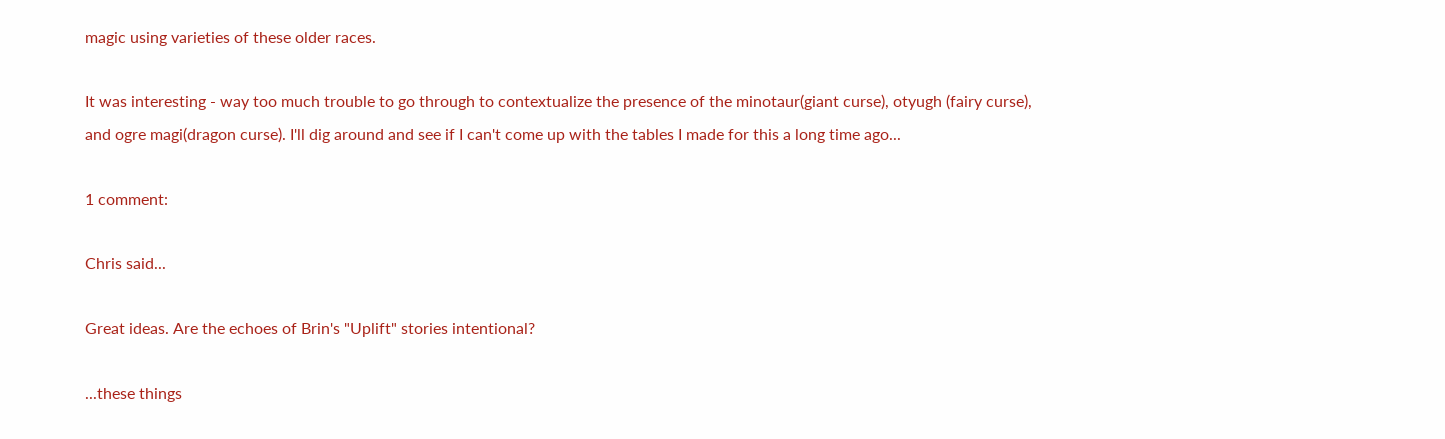magic using varieties of these older races.

It was interesting - way too much trouble to go through to contextualize the presence of the minotaur(giant curse), otyugh (fairy curse), and ogre magi(dragon curse). I'll dig around and see if I can't come up with the tables I made for this a long time ago...

1 comment:

Chris said...

Great ideas. Are the echoes of Brin's "Uplift" stories intentional?

...these things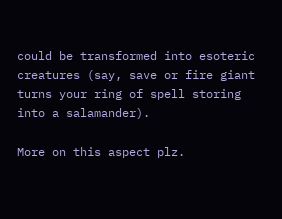could be transformed into esoteric creatures (say, save or fire giant turns your ring of spell storing into a salamander).

More on this aspect plz.